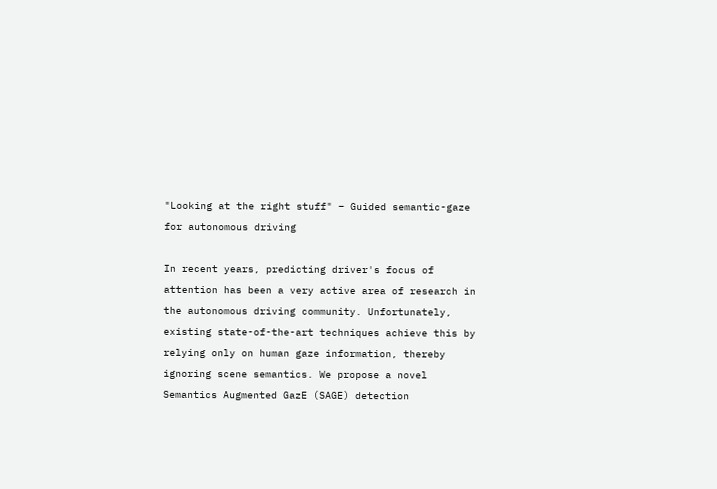"Looking at the right stuff" – Guided semantic-gaze for autonomous driving

In recent years, predicting driver's focus of attention has been a very active area of research in the autonomous driving community. Unfortunately, existing state-of-the-art techniques achieve this by relying only on human gaze information, thereby ignoring scene semantics. We propose a novel Semantics Augmented GazE (SAGE) detection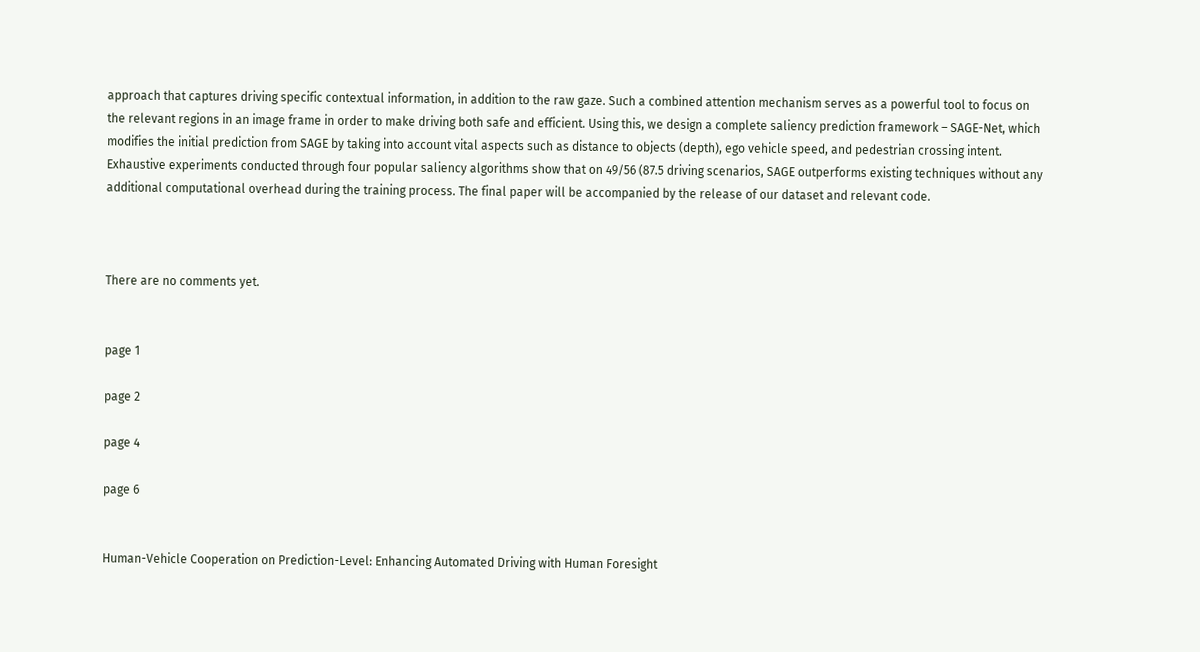approach that captures driving specific contextual information, in addition to the raw gaze. Such a combined attention mechanism serves as a powerful tool to focus on the relevant regions in an image frame in order to make driving both safe and efficient. Using this, we design a complete saliency prediction framework – SAGE-Net, which modifies the initial prediction from SAGE by taking into account vital aspects such as distance to objects (depth), ego vehicle speed, and pedestrian crossing intent. Exhaustive experiments conducted through four popular saliency algorithms show that on 49/56 (87.5 driving scenarios, SAGE outperforms existing techniques without any additional computational overhead during the training process. The final paper will be accompanied by the release of our dataset and relevant code.



There are no comments yet.


page 1

page 2

page 4

page 6


Human-Vehicle Cooperation on Prediction-Level: Enhancing Automated Driving with Human Foresight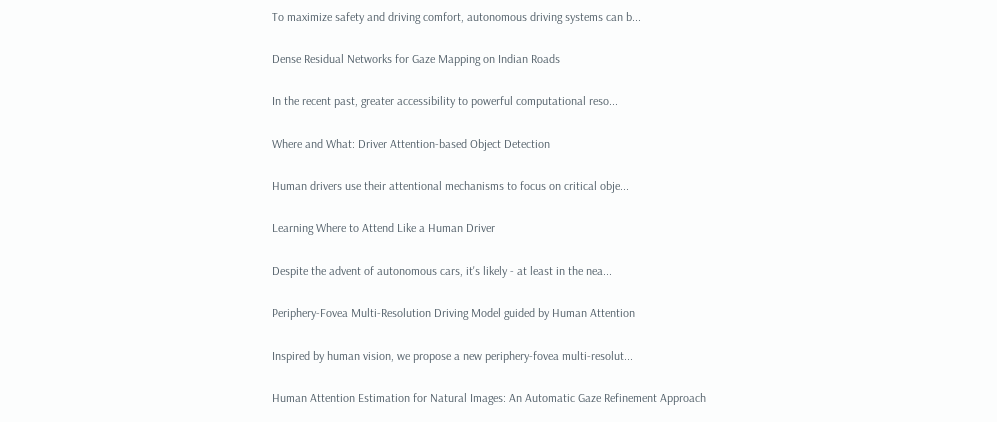To maximize safety and driving comfort, autonomous driving systems can b...

Dense Residual Networks for Gaze Mapping on Indian Roads

In the recent past, greater accessibility to powerful computational reso...

Where and What: Driver Attention-based Object Detection

Human drivers use their attentional mechanisms to focus on critical obje...

Learning Where to Attend Like a Human Driver

Despite the advent of autonomous cars, it's likely - at least in the nea...

Periphery-Fovea Multi-Resolution Driving Model guided by Human Attention

Inspired by human vision, we propose a new periphery-fovea multi-resolut...

Human Attention Estimation for Natural Images: An Automatic Gaze Refinement Approach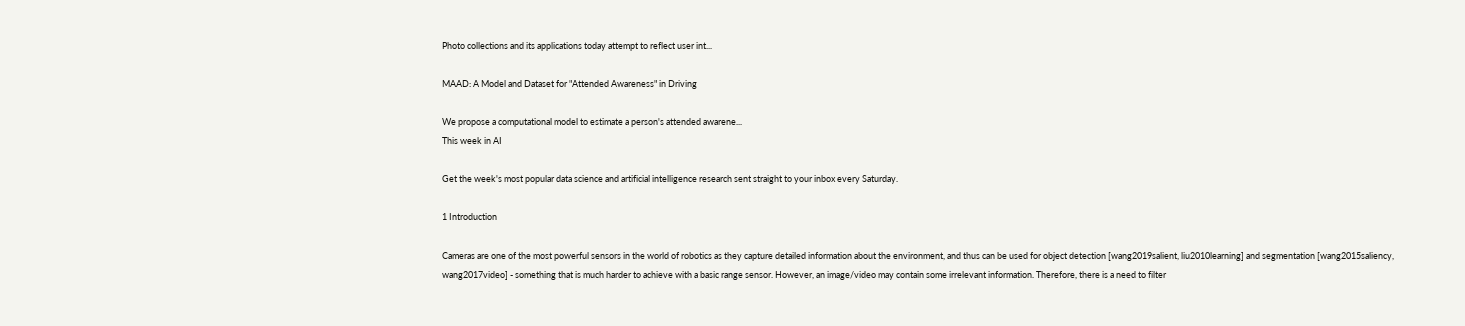Photo collections and its applications today attempt to reflect user int...

MAAD: A Model and Dataset for "Attended Awareness" in Driving

We propose a computational model to estimate a person's attended awarene...
This week in AI

Get the week's most popular data science and artificial intelligence research sent straight to your inbox every Saturday.

1 Introduction

Cameras are one of the most powerful sensors in the world of robotics as they capture detailed information about the environment, and thus can be used for object detection [wang2019salient, liu2010learning] and segmentation [wang2015saliency, wang2017video] - something that is much harder to achieve with a basic range sensor. However, an image/video may contain some irrelevant information. Therefore, there is a need to filter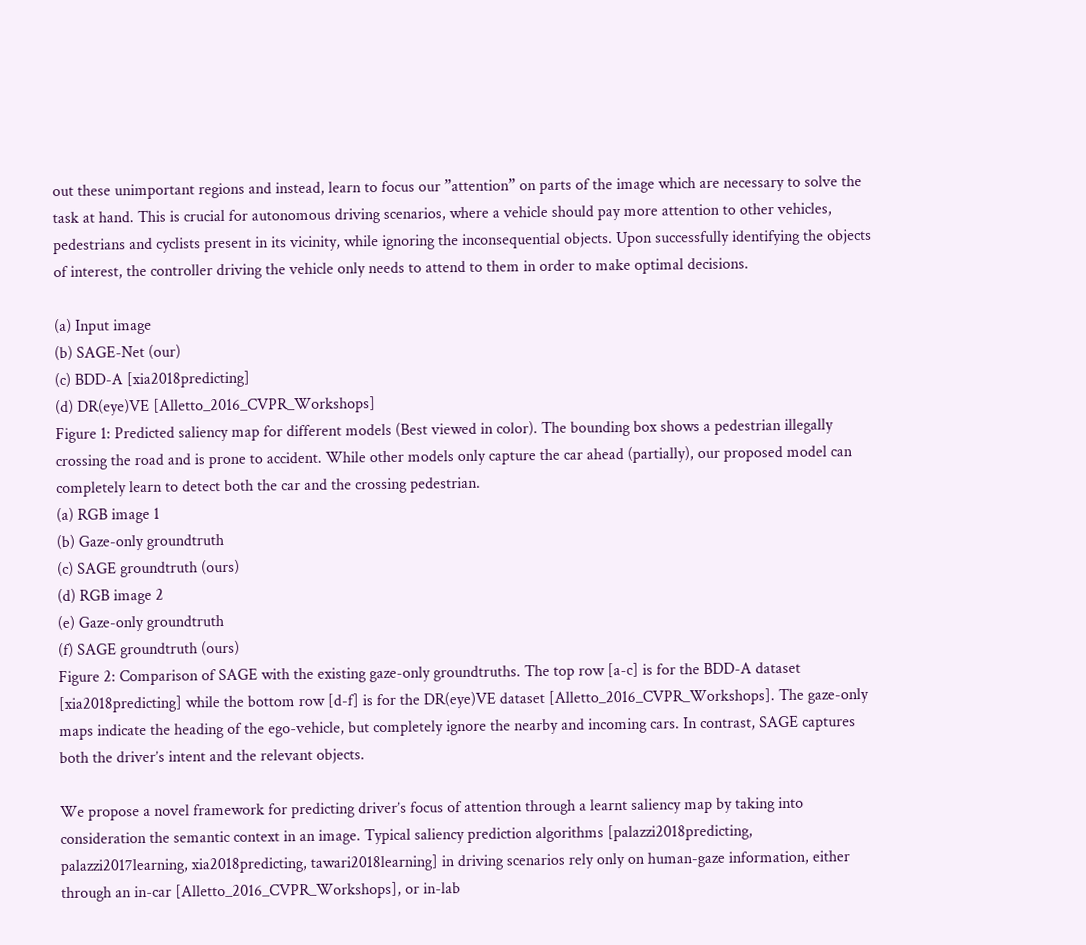out these unimportant regions and instead, learn to focus our ”attention” on parts of the image which are necessary to solve the task at hand. This is crucial for autonomous driving scenarios, where a vehicle should pay more attention to other vehicles, pedestrians and cyclists present in its vicinity, while ignoring the inconsequential objects. Upon successfully identifying the objects of interest, the controller driving the vehicle only needs to attend to them in order to make optimal decisions.

(a) Input image
(b) SAGE-Net (our)
(c) BDD-A [xia2018predicting]
(d) DR(eye)VE [Alletto_2016_CVPR_Workshops]
Figure 1: Predicted saliency map for different models (Best viewed in color). The bounding box shows a pedestrian illegally crossing the road and is prone to accident. While other models only capture the car ahead (partially), our proposed model can completely learn to detect both the car and the crossing pedestrian.
(a) RGB image 1
(b) Gaze-only groundtruth
(c) SAGE groundtruth (ours)
(d) RGB image 2
(e) Gaze-only groundtruth
(f) SAGE groundtruth (ours)
Figure 2: Comparison of SAGE with the existing gaze-only groundtruths. The top row [a-c] is for the BDD-A dataset [xia2018predicting] while the bottom row [d-f] is for the DR(eye)VE dataset [Alletto_2016_CVPR_Workshops]. The gaze-only maps indicate the heading of the ego-vehicle, but completely ignore the nearby and incoming cars. In contrast, SAGE captures both the driver’s intent and the relevant objects.

We propose a novel framework for predicting driver’s focus of attention through a learnt saliency map by taking into consideration the semantic context in an image. Typical saliency prediction algorithms [palazzi2018predicting, palazzi2017learning, xia2018predicting, tawari2018learning] in driving scenarios rely only on human-gaze information, either through an in-car [Alletto_2016_CVPR_Workshops], or in-lab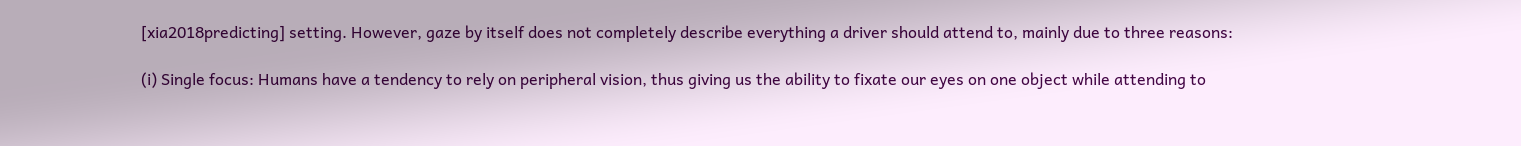[xia2018predicting] setting. However, gaze by itself does not completely describe everything a driver should attend to, mainly due to three reasons:

(i) Single focus: Humans have a tendency to rely on peripheral vision, thus giving us the ability to fixate our eyes on one object while attending to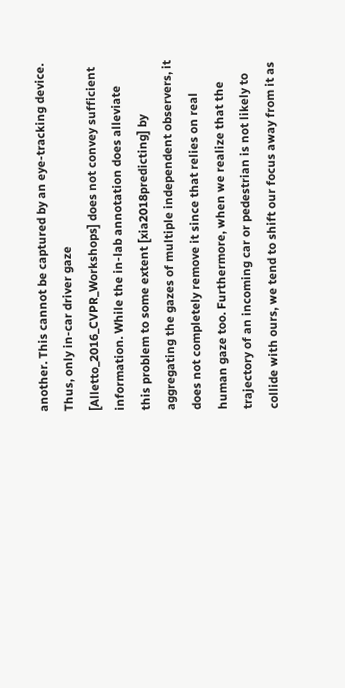another. This cannot be captured by an eye-tracking device. Thus, only in-car driver gaze [Alletto_2016_CVPR_Workshops] does not convey sufficient information. While the in-lab annotation does alleviate this problem to some extent [xia2018predicting] by aggregating the gazes of multiple independent observers, it does not completely remove it since that relies on real human gaze too. Furthermore, when we realize that the trajectory of an incoming car or pedestrian is not likely to collide with ours, we tend to shift our focus away from it as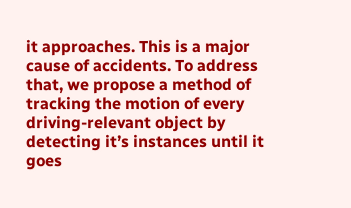it approaches. This is a major cause of accidents. To address that, we propose a method of tracking the motion of every driving-relevant object by detecting it’s instances until it goes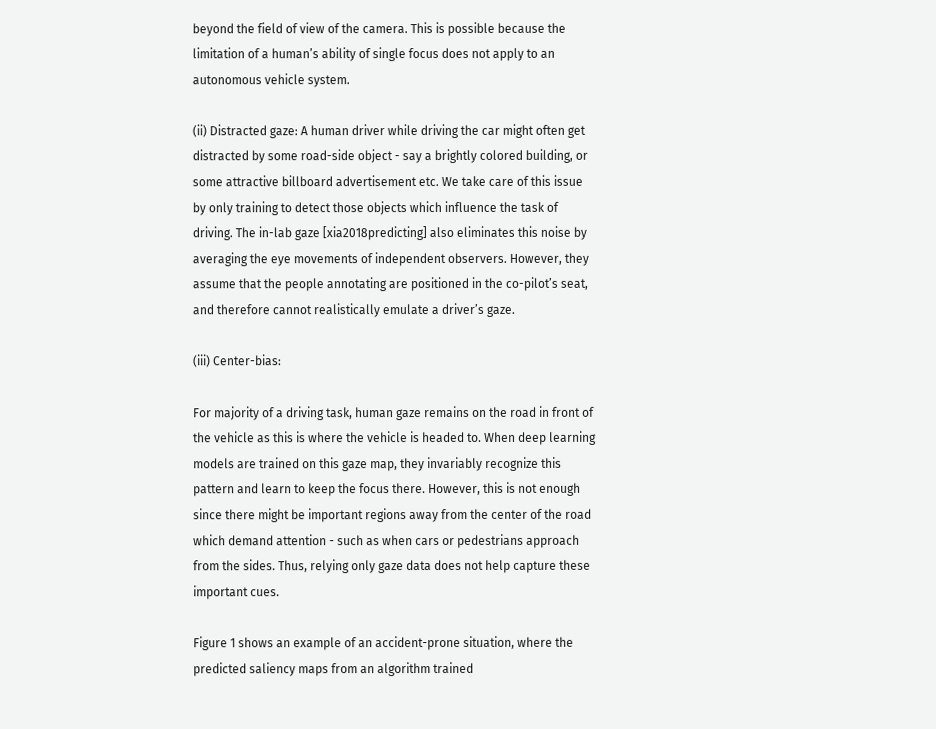beyond the field of view of the camera. This is possible because the limitation of a human’s ability of single focus does not apply to an autonomous vehicle system.

(ii) Distracted gaze: A human driver while driving the car might often get distracted by some road-side object - say a brightly colored building, or some attractive billboard advertisement etc. We take care of this issue by only training to detect those objects which influence the task of driving. The in-lab gaze [xia2018predicting] also eliminates this noise by averaging the eye movements of independent observers. However, they assume that the people annotating are positioned in the co-pilot’s seat, and therefore cannot realistically emulate a driver’s gaze.

(iii) Center-bias:

For majority of a driving task, human gaze remains on the road in front of the vehicle as this is where the vehicle is headed to. When deep learning models are trained on this gaze map, they invariably recognize this pattern and learn to keep the focus there. However, this is not enough since there might be important regions away from the center of the road which demand attention - such as when cars or pedestrians approach from the sides. Thus, relying only gaze data does not help capture these important cues.

Figure 1 shows an example of an accident-prone situation, where the predicted saliency maps from an algorithm trained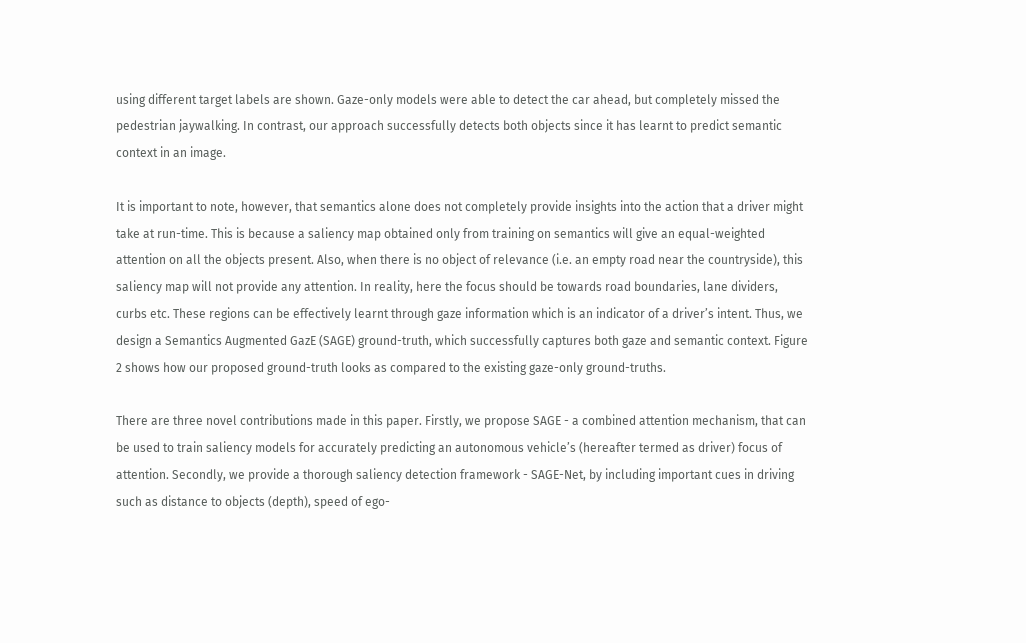using different target labels are shown. Gaze-only models were able to detect the car ahead, but completely missed the pedestrian jaywalking. In contrast, our approach successfully detects both objects since it has learnt to predict semantic context in an image.

It is important to note, however, that semantics alone does not completely provide insights into the action that a driver might take at run-time. This is because a saliency map obtained only from training on semantics will give an equal-weighted attention on all the objects present. Also, when there is no object of relevance (i.e. an empty road near the countryside), this saliency map will not provide any attention. In reality, here the focus should be towards road boundaries, lane dividers, curbs etc. These regions can be effectively learnt through gaze information which is an indicator of a driver’s intent. Thus, we design a Semantics Augmented GazE (SAGE) ground-truth, which successfully captures both gaze and semantic context. Figure 2 shows how our proposed ground-truth looks as compared to the existing gaze-only ground-truths.

There are three novel contributions made in this paper. Firstly, we propose SAGE - a combined attention mechanism, that can be used to train saliency models for accurately predicting an autonomous vehicle’s (hereafter termed as driver) focus of attention. Secondly, we provide a thorough saliency detection framework - SAGE-Net, by including important cues in driving such as distance to objects (depth), speed of ego-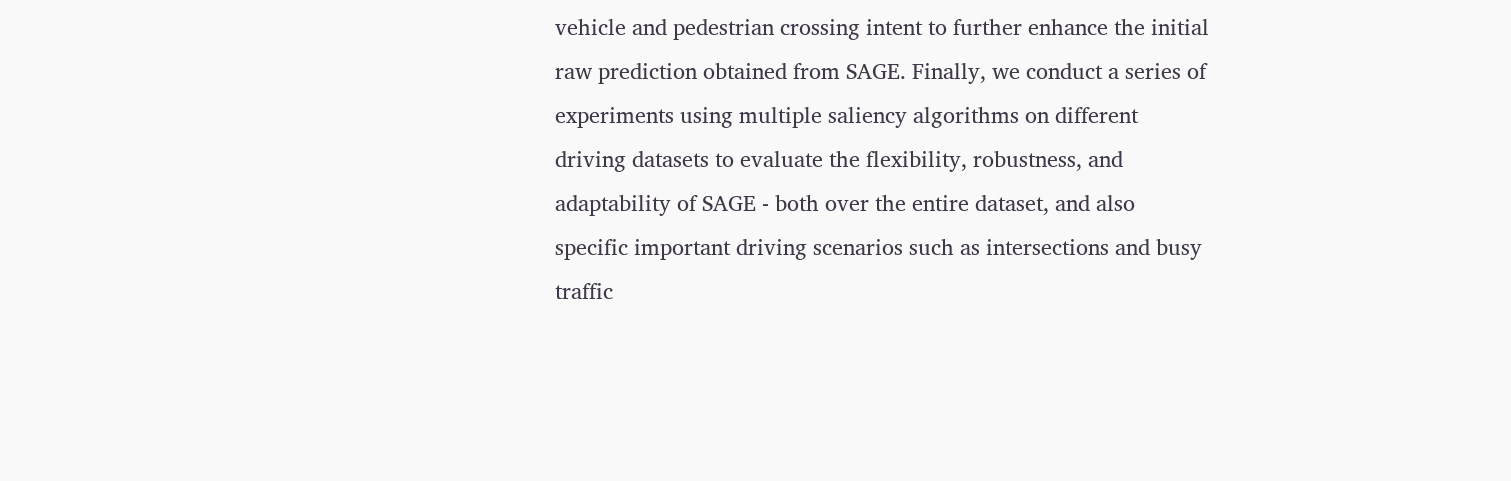vehicle and pedestrian crossing intent to further enhance the initial raw prediction obtained from SAGE. Finally, we conduct a series of experiments using multiple saliency algorithms on different driving datasets to evaluate the flexibility, robustness, and adaptability of SAGE - both over the entire dataset, and also specific important driving scenarios such as intersections and busy traffic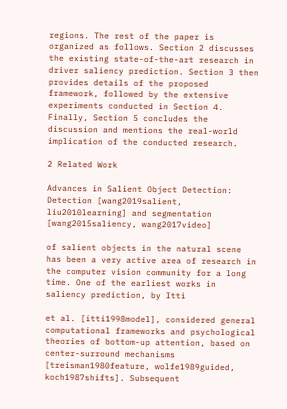regions. The rest of the paper is organized as follows. Section 2 discusses the existing state-of-the-art research in driver saliency prediction. Section 3 then provides details of the proposed framework, followed by the extensive experiments conducted in Section 4. Finally, Section 5 concludes the discussion and mentions the real-world implication of the conducted research.

2 Related Work

Advances in Salient Object Detection: Detection [wang2019salient, liu2010learning] and segmentation [wang2015saliency, wang2017video]

of salient objects in the natural scene has been a very active area of research in the computer vision community for a long time. One of the earliest works in saliency prediction, by Itti

et al. [itti1998model], considered general computational frameworks and psychological theories of bottom-up attention, based on center-surround mechanisms [treisman1980feature, wolfe1989guided, koch1987shifts]. Subsequent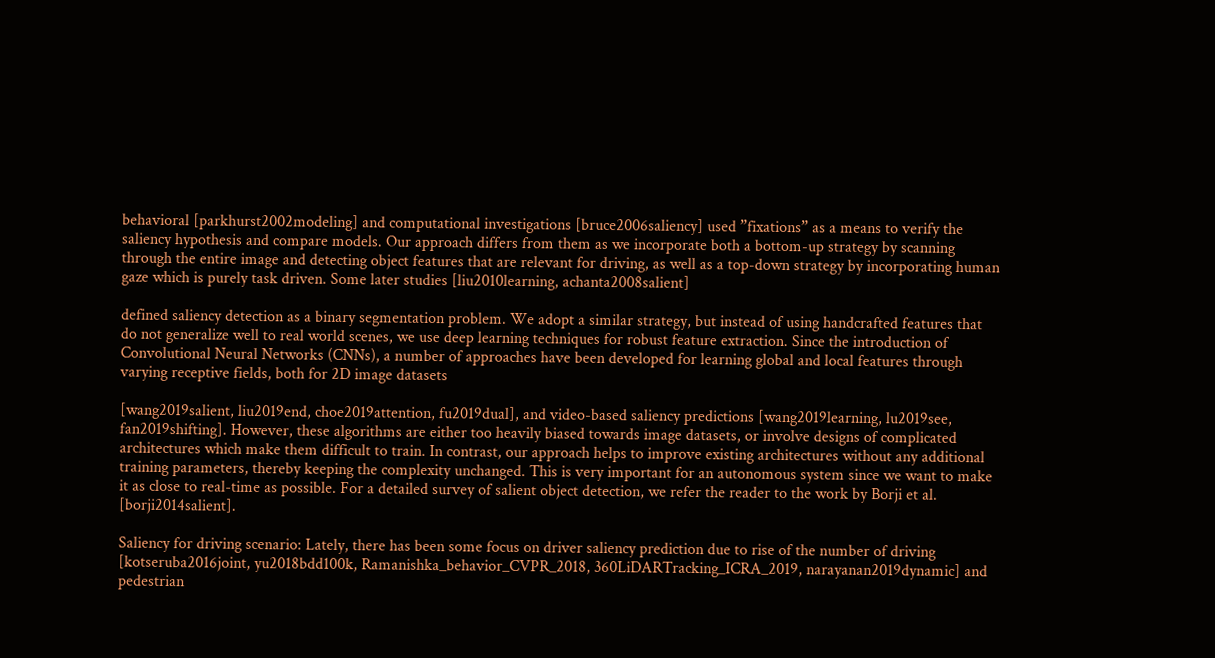behavioral [parkhurst2002modeling] and computational investigations [bruce2006saliency] used ”fixations” as a means to verify the saliency hypothesis and compare models. Our approach differs from them as we incorporate both a bottom-up strategy by scanning through the entire image and detecting object features that are relevant for driving, as well as a top-down strategy by incorporating human gaze which is purely task driven. Some later studies [liu2010learning, achanta2008salient]

defined saliency detection as a binary segmentation problem. We adopt a similar strategy, but instead of using handcrafted features that do not generalize well to real world scenes, we use deep learning techniques for robust feature extraction. Since the introduction of Convolutional Neural Networks (CNNs), a number of approaches have been developed for learning global and local features through varying receptive fields, both for 2D image datasets

[wang2019salient, liu2019end, choe2019attention, fu2019dual], and video-based saliency predictions [wang2019learning, lu2019see, fan2019shifting]. However, these algorithms are either too heavily biased towards image datasets, or involve designs of complicated architectures which make them difficult to train. In contrast, our approach helps to improve existing architectures without any additional training parameters, thereby keeping the complexity unchanged. This is very important for an autonomous system since we want to make it as close to real-time as possible. For a detailed survey of salient object detection, we refer the reader to the work by Borji et al. [borji2014salient].

Saliency for driving scenario: Lately, there has been some focus on driver saliency prediction due to rise of the number of driving [kotseruba2016joint, yu2018bdd100k, Ramanishka_behavior_CVPR_2018, 360LiDARTracking_ICRA_2019, narayanan2019dynamic] and pedestrian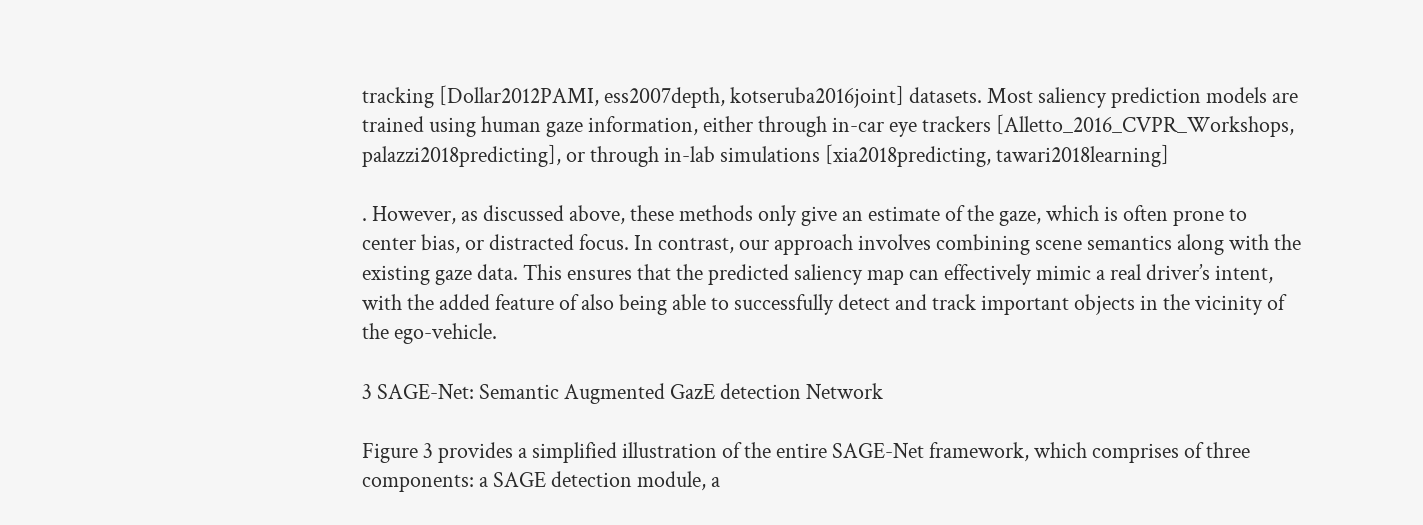tracking [Dollar2012PAMI, ess2007depth, kotseruba2016joint] datasets. Most saliency prediction models are trained using human gaze information, either through in-car eye trackers [Alletto_2016_CVPR_Workshops, palazzi2018predicting], or through in-lab simulations [xia2018predicting, tawari2018learning]

. However, as discussed above, these methods only give an estimate of the gaze, which is often prone to center bias, or distracted focus. In contrast, our approach involves combining scene semantics along with the existing gaze data. This ensures that the predicted saliency map can effectively mimic a real driver’s intent, with the added feature of also being able to successfully detect and track important objects in the vicinity of the ego-vehicle.

3 SAGE-Net: Semantic Augmented GazE detection Network

Figure 3 provides a simplified illustration of the entire SAGE-Net framework, which comprises of three components: a SAGE detection module, a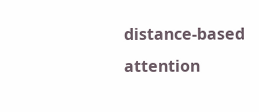distance-based attention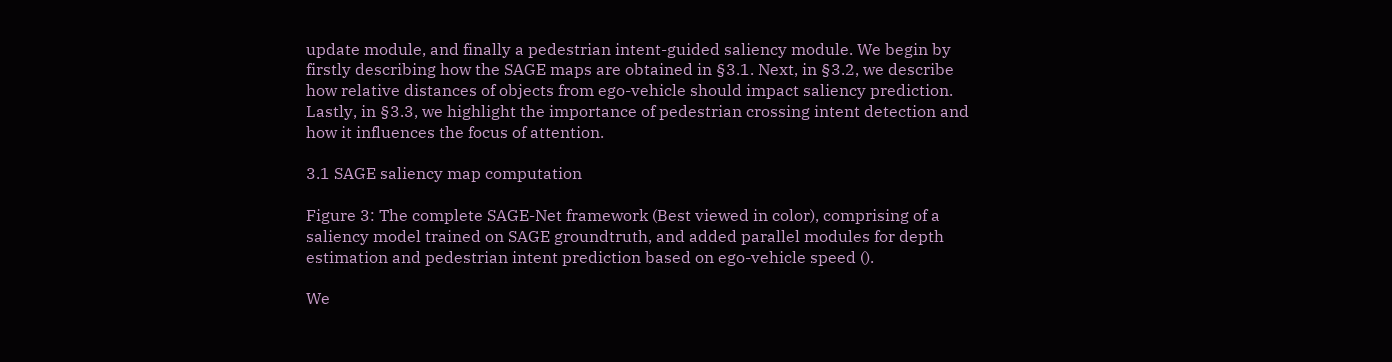update module, and finally a pedestrian intent-guided saliency module. We begin by firstly describing how the SAGE maps are obtained in §3.1. Next, in §3.2, we describe how relative distances of objects from ego-vehicle should impact saliency prediction. Lastly, in §3.3, we highlight the importance of pedestrian crossing intent detection and how it influences the focus of attention.

3.1 SAGE saliency map computation

Figure 3: The complete SAGE-Net framework (Best viewed in color), comprising of a saliency model trained on SAGE groundtruth, and added parallel modules for depth estimation and pedestrian intent prediction based on ego-vehicle speed ().

We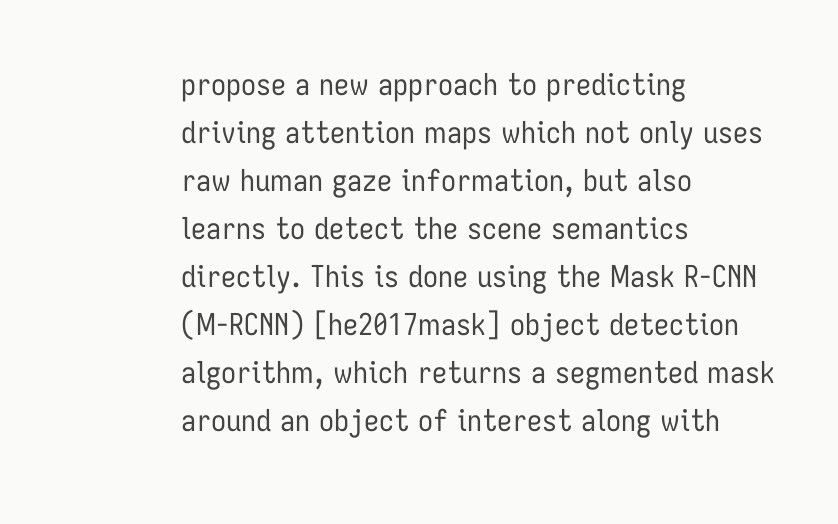propose a new approach to predicting driving attention maps which not only uses raw human gaze information, but also learns to detect the scene semantics directly. This is done using the Mask R-CNN (M-RCNN) [he2017mask] object detection algorithm, which returns a segmented mask around an object of interest along with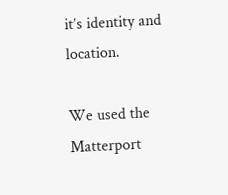it’s identity and location.

We used the Matterport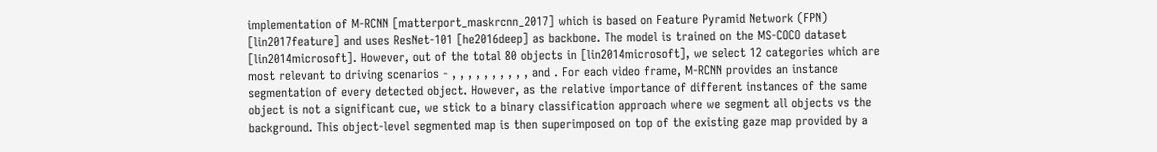implementation of M-RCNN [matterport_maskrcnn_2017] which is based on Feature Pyramid Network (FPN) [lin2017feature] and uses ResNet-101 [he2016deep] as backbone. The model is trained on the MS-COCO dataset [lin2014microsoft]. However, out of the total 80 objects in [lin2014microsoft], we select 12 categories which are most relevant to driving scenarios - , , , , , , , , , , and . For each video frame, M-RCNN provides an instance segmentation of every detected object. However, as the relative importance of different instances of the same object is not a significant cue, we stick to a binary classification approach where we segment all objects vs the background. This object-level segmented map is then superimposed on top of the existing gaze map provided by a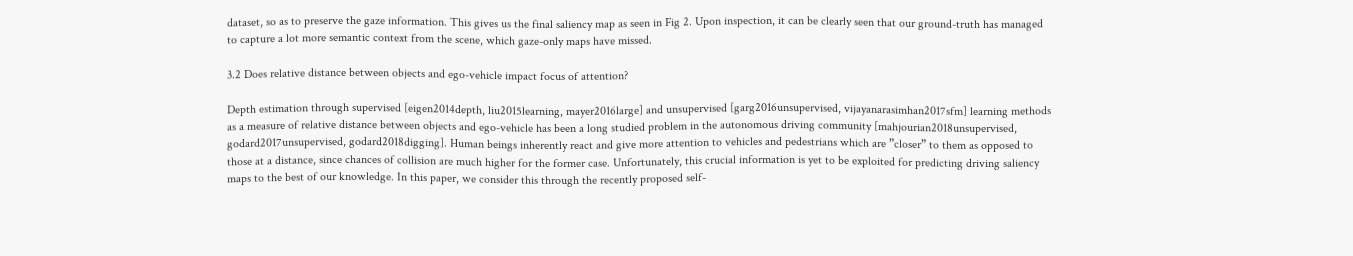dataset, so as to preserve the gaze information. This gives us the final saliency map as seen in Fig 2. Upon inspection, it can be clearly seen that our ground-truth has managed to capture a lot more semantic context from the scene, which gaze-only maps have missed.

3.2 Does relative distance between objects and ego-vehicle impact focus of attention?

Depth estimation through supervised [eigen2014depth, liu2015learning, mayer2016large] and unsupervised [garg2016unsupervised, vijayanarasimhan2017sfm] learning methods as a measure of relative distance between objects and ego-vehicle has been a long studied problem in the autonomous driving community [mahjourian2018unsupervised, godard2017unsupervised, godard2018digging]. Human beings inherently react and give more attention to vehicles and pedestrians which are ”closer” to them as opposed to those at a distance, since chances of collision are much higher for the former case. Unfortunately, this crucial information is yet to be exploited for predicting driving saliency maps to the best of our knowledge. In this paper, we consider this through the recently proposed self-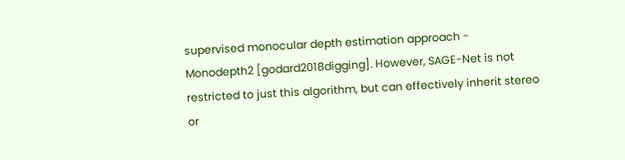supervised monocular depth estimation approach - Monodepth2 [godard2018digging]. However, SAGE-Net is not restricted to just this algorithm, but can effectively inherit stereo or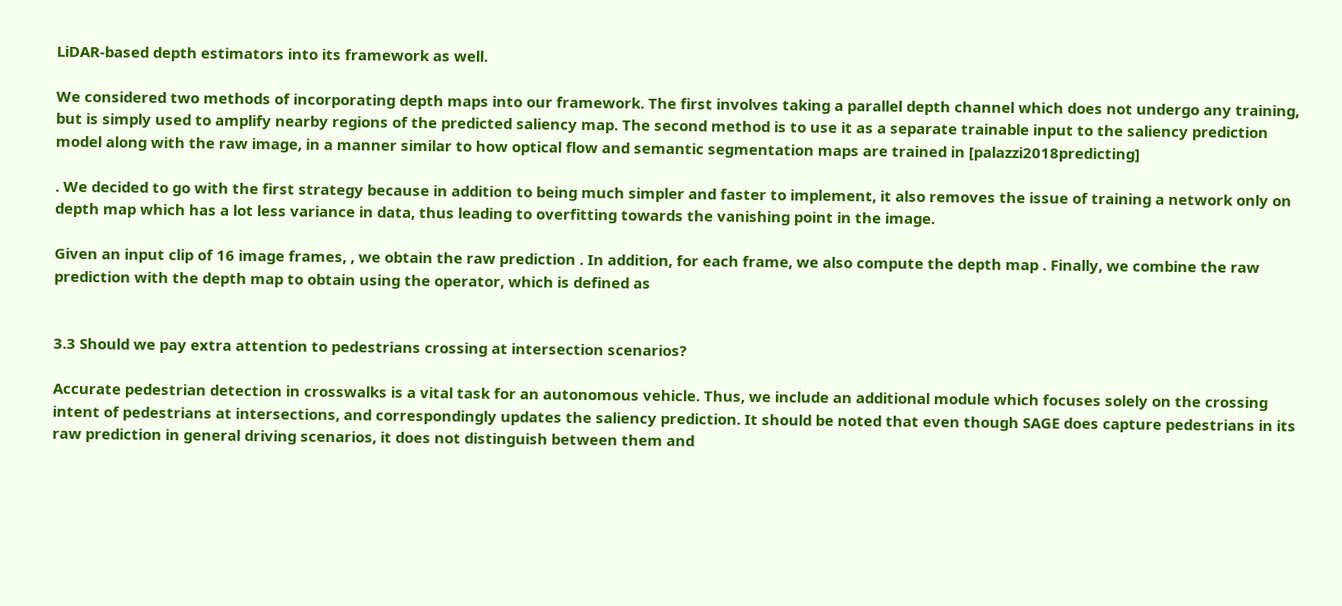LiDAR-based depth estimators into its framework as well.

We considered two methods of incorporating depth maps into our framework. The first involves taking a parallel depth channel which does not undergo any training, but is simply used to amplify nearby regions of the predicted saliency map. The second method is to use it as a separate trainable input to the saliency prediction model along with the raw image, in a manner similar to how optical flow and semantic segmentation maps are trained in [palazzi2018predicting]

. We decided to go with the first strategy because in addition to being much simpler and faster to implement, it also removes the issue of training a network only on depth map which has a lot less variance in data, thus leading to overfitting towards the vanishing point in the image.

Given an input clip of 16 image frames, , we obtain the raw prediction . In addition, for each frame, we also compute the depth map . Finally, we combine the raw prediction with the depth map to obtain using the operator, which is defined as


3.3 Should we pay extra attention to pedestrians crossing at intersection scenarios?

Accurate pedestrian detection in crosswalks is a vital task for an autonomous vehicle. Thus, we include an additional module which focuses solely on the crossing intent of pedestrians at intersections, and correspondingly updates the saliency prediction. It should be noted that even though SAGE does capture pedestrians in its raw prediction in general driving scenarios, it does not distinguish between them and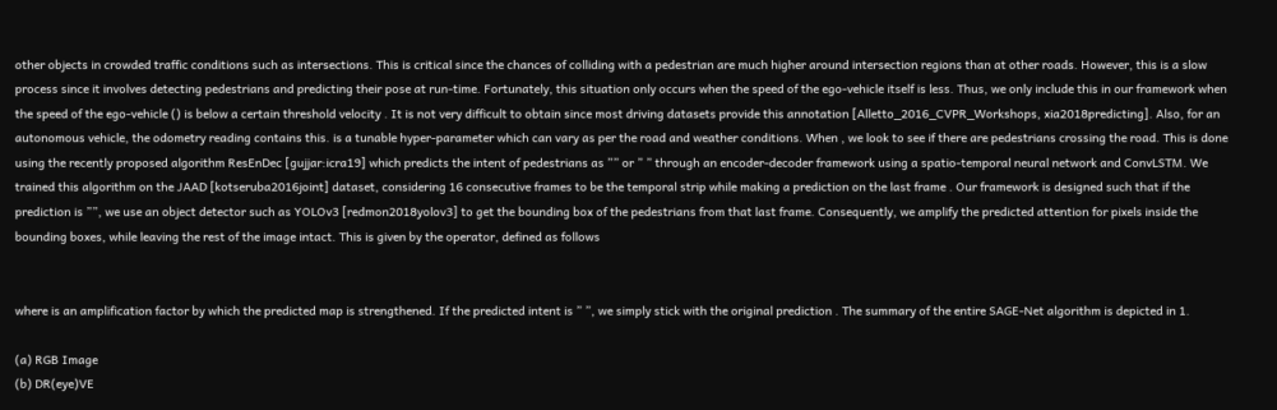other objects in crowded traffic conditions such as intersections. This is critical since the chances of colliding with a pedestrian are much higher around intersection regions than at other roads. However, this is a slow process since it involves detecting pedestrians and predicting their pose at run-time. Fortunately, this situation only occurs when the speed of the ego-vehicle itself is less. Thus, we only include this in our framework when the speed of the ego-vehicle () is below a certain threshold velocity . It is not very difficult to obtain since most driving datasets provide this annotation [Alletto_2016_CVPR_Workshops, xia2018predicting]. Also, for an autonomous vehicle, the odometry reading contains this. is a tunable hyper-parameter which can vary as per the road and weather conditions. When , we look to see if there are pedestrians crossing the road. This is done using the recently proposed algorithm ResEnDec [gujjar:icra19] which predicts the intent of pedestrians as ”” or ” ” through an encoder-decoder framework using a spatio-temporal neural network and ConvLSTM. We trained this algorithm on the JAAD [kotseruba2016joint] dataset, considering 16 consecutive frames to be the temporal strip while making a prediction on the last frame . Our framework is designed such that if the prediction is ””, we use an object detector such as YOLOv3 [redmon2018yolov3] to get the bounding box of the pedestrians from that last frame. Consequently, we amplify the predicted attention for pixels inside the bounding boxes, while leaving the rest of the image intact. This is given by the operator, defined as follows


where is an amplification factor by which the predicted map is strengthened. If the predicted intent is ” ”, we simply stick with the original prediction . The summary of the entire SAGE-Net algorithm is depicted in 1.

(a) RGB Image
(b) DR(eye)VE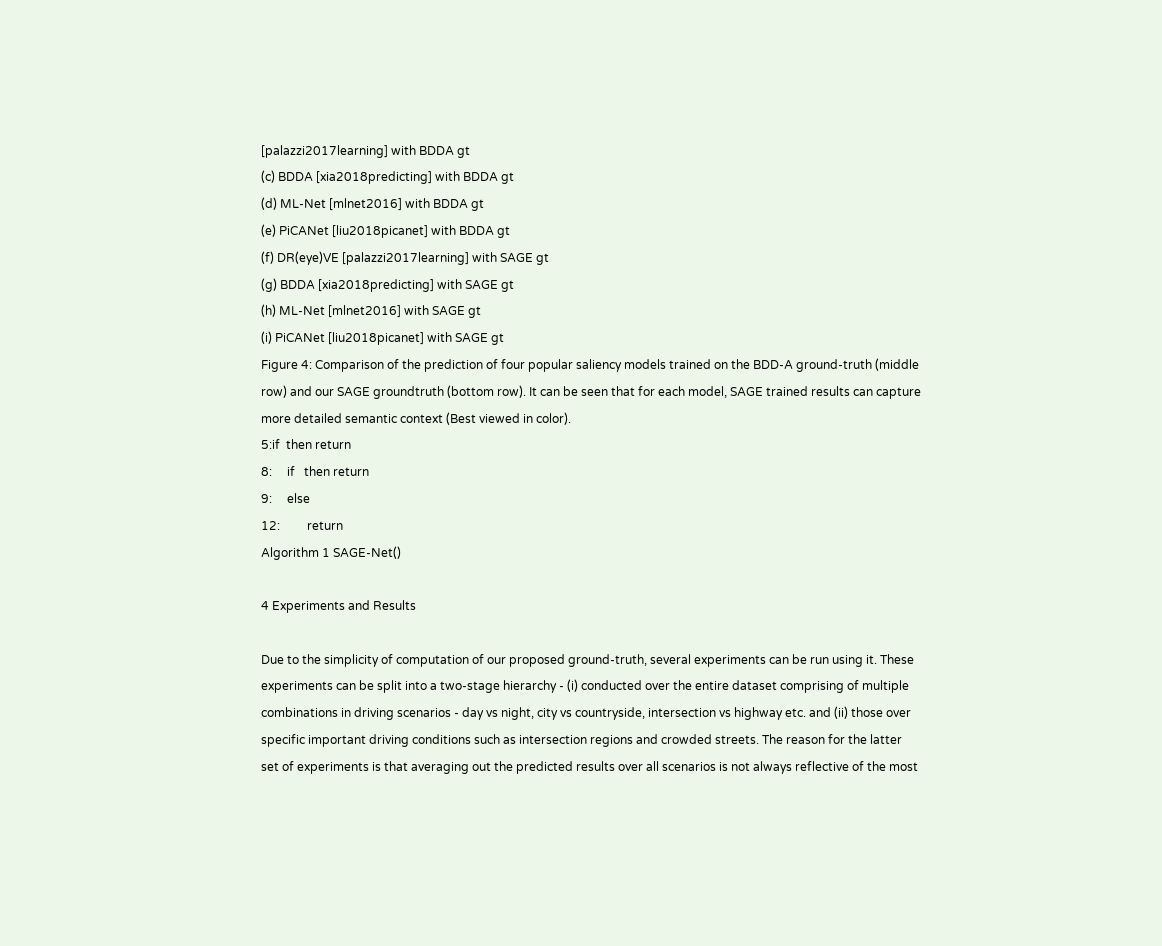[palazzi2017learning] with BDDA gt
(c) BDDA [xia2018predicting] with BDDA gt
(d) ML-Net [mlnet2016] with BDDA gt
(e) PiCANet [liu2018picanet] with BDDA gt
(f) DR(eye)VE [palazzi2017learning] with SAGE gt
(g) BDDA [xia2018predicting] with SAGE gt
(h) ML-Net [mlnet2016] with SAGE gt
(i) PiCANet [liu2018picanet] with SAGE gt
Figure 4: Comparison of the prediction of four popular saliency models trained on the BDD-A ground-truth (middle row) and our SAGE groundtruth (bottom row). It can be seen that for each model, SAGE trained results can capture more detailed semantic context (Best viewed in color).
5:if  then return
8:     if   then return
9:     else
12:         return
Algorithm 1 SAGE-Net()

4 Experiments and Results

Due to the simplicity of computation of our proposed ground-truth, several experiments can be run using it. These experiments can be split into a two-stage hierarchy - (i) conducted over the entire dataset comprising of multiple combinations in driving scenarios - day vs night, city vs countryside, intersection vs highway etc. and (ii) those over specific important driving conditions such as intersection regions and crowded streets. The reason for the latter set of experiments is that averaging out the predicted results over all scenarios is not always reflective of the most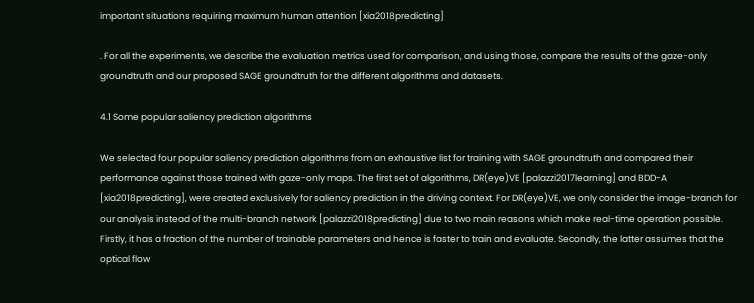important situations requiring maximum human attention [xia2018predicting]

. For all the experiments, we describe the evaluation metrics used for comparison, and using those, compare the results of the gaze-only groundtruth and our proposed SAGE groundtruth for the different algorithms and datasets.

4.1 Some popular saliency prediction algorithms

We selected four popular saliency prediction algorithms from an exhaustive list for training with SAGE groundtruth and compared their performance against those trained with gaze-only maps. The first set of algorithms, DR(eye)VE [palazzi2017learning] and BDD-A [xia2018predicting], were created exclusively for saliency prediction in the driving context. For DR(eye)VE, we only consider the image-branch for our analysis instead of the multi-branch network [palazzi2018predicting] due to two main reasons which make real-time operation possible. Firstly, it has a fraction of the number of trainable parameters and hence is faster to train and evaluate. Secondly, the latter assumes that the optical flow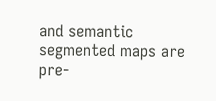and semantic segmented maps are pre-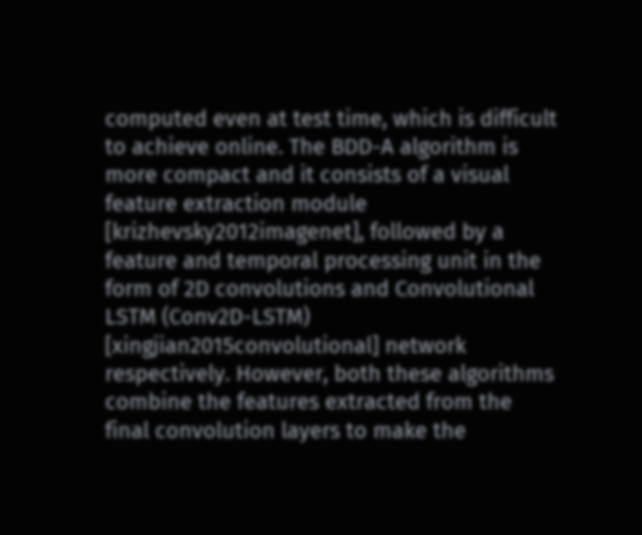computed even at test time, which is difficult to achieve online. The BDD-A algorithm is more compact and it consists of a visual feature extraction module [krizhevsky2012imagenet], followed by a feature and temporal processing unit in the form of 2D convolutions and Convolutional LSTM (Conv2D-LSTM) [xingjian2015convolutional] network respectively. However, both these algorithms combine the features extracted from the final convolution layers to make the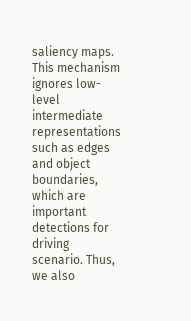saliency maps. This mechanism ignores low-level intermediate representations such as edges and object boundaries, which are important detections for driving scenario. Thus, we also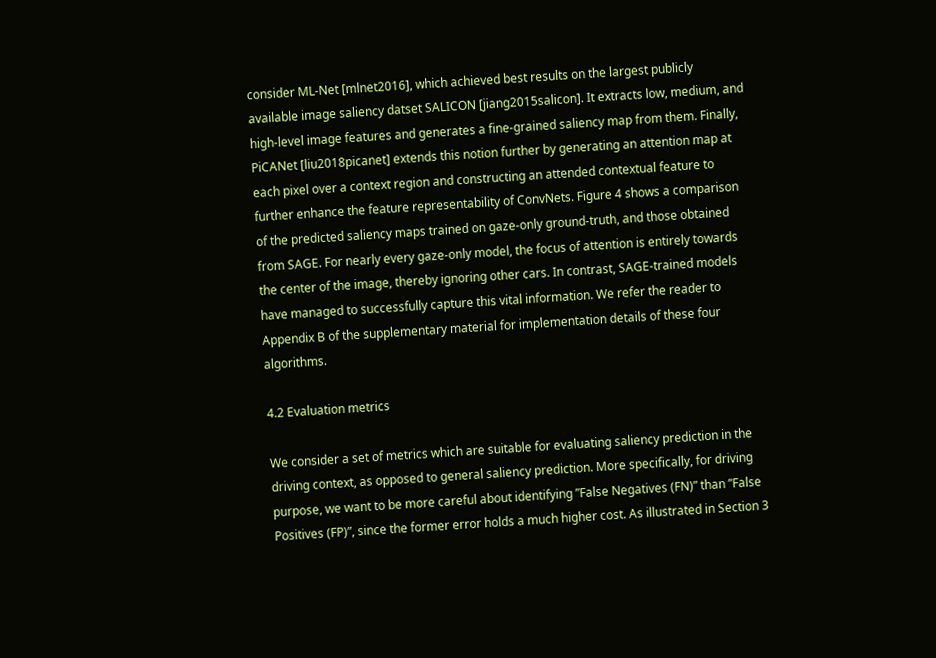consider ML-Net [mlnet2016], which achieved best results on the largest publicly available image saliency datset SALICON [jiang2015salicon]. It extracts low, medium, and high-level image features and generates a fine-grained saliency map from them. Finally, PiCANet [liu2018picanet] extends this notion further by generating an attention map at each pixel over a context region and constructing an attended contextual feature to further enhance the feature representability of ConvNets. Figure 4 shows a comparison of the predicted saliency maps trained on gaze-only ground-truth, and those obtained from SAGE. For nearly every gaze-only model, the focus of attention is entirely towards the center of the image, thereby ignoring other cars. In contrast, SAGE-trained models have managed to successfully capture this vital information. We refer the reader to Appendix B of the supplementary material for implementation details of these four algorithms.

4.2 Evaluation metrics

We consider a set of metrics which are suitable for evaluating saliency prediction in the driving context, as opposed to general saliency prediction. More specifically, for driving purpose, we want to be more careful about identifying ”False Negatives (FN)” than ”False Positives (FP)”, since the former error holds a much higher cost. As illustrated in Section 3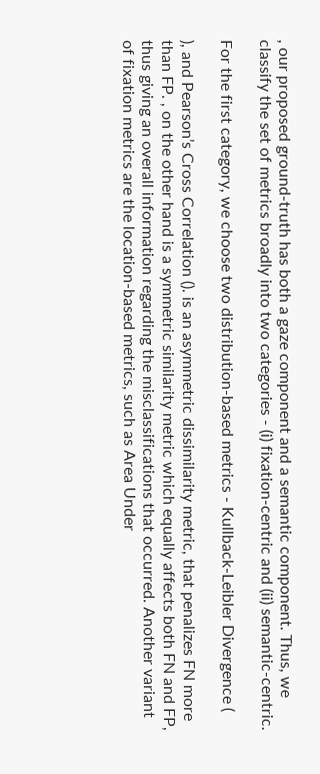, our proposed ground-truth has both a gaze component and a semantic component. Thus, we classify the set of metrics broadly into two categories - (i) fixation-centric and (ii) semantic-centric.

For the first category, we choose two distribution-based metrics - Kullback-Leibler Divergence (

), and Pearson’s Cross Correlation (). is an asymmetric dissimilarity metric, that penalizes FN more than FP. , on the other hand is a symmetric similarity metric which equally affects both FN and FP, thus giving an overall information regarding the misclassifications that occurred. Another variant of fixation metrics are the location-based metrics, such as Area Under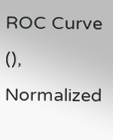ROC Curve (), Normalized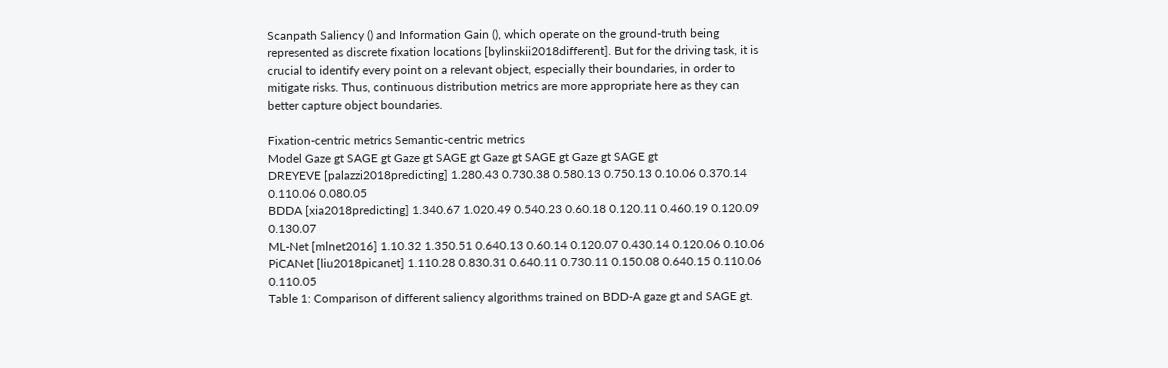Scanpath Saliency () and Information Gain (), which operate on the ground-truth being represented as discrete fixation locations [bylinskii2018different]. But for the driving task, it is crucial to identify every point on a relevant object, especially their boundaries, in order to mitigate risks. Thus, continuous distribution metrics are more appropriate here as they can better capture object boundaries.

Fixation-centric metrics Semantic-centric metrics
Model Gaze gt SAGE gt Gaze gt SAGE gt Gaze gt SAGE gt Gaze gt SAGE gt
DREYEVE [palazzi2018predicting] 1.280.43 0.730.38 0.580.13 0.750.13 0.10.06 0.370.14 0.110.06 0.080.05
BDDA [xia2018predicting] 1.340.67 1.020.49 0.540.23 0.60.18 0.120.11 0.460.19 0.120.09 0.130.07
ML-Net [mlnet2016] 1.10.32 1.350.51 0.640.13 0.60.14 0.120.07 0.430.14 0.120.06 0.10.06
PiCANet [liu2018picanet] 1.110.28 0.830.31 0.640.11 0.730.11 0.150.08 0.640.15 0.110.06 0.110.05
Table 1: Comparison of different saliency algorithms trained on BDD-A gaze gt and SAGE gt.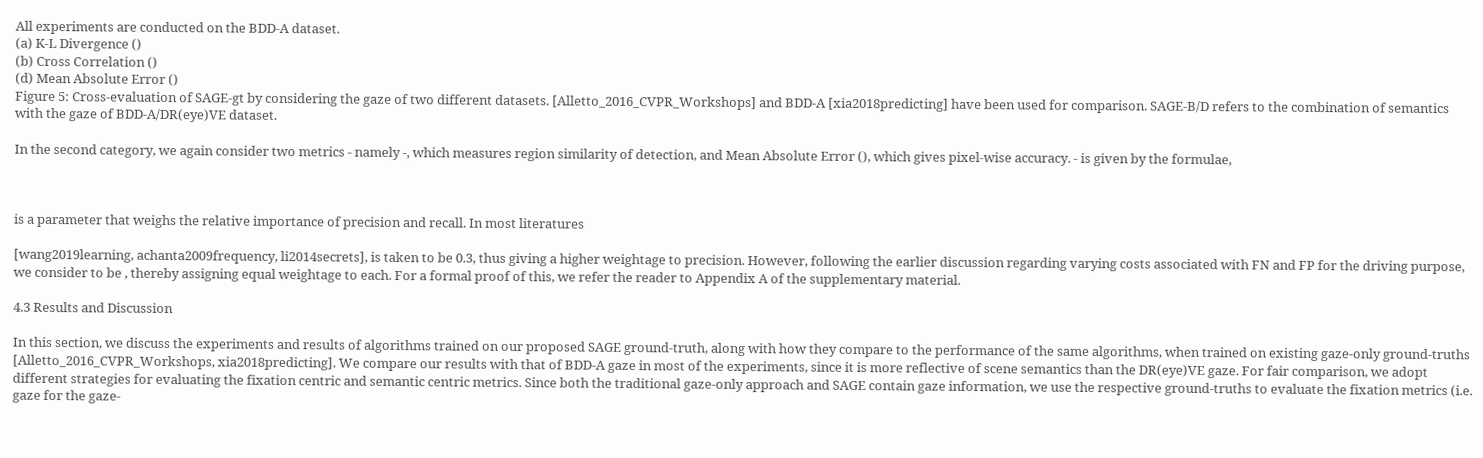All experiments are conducted on the BDD-A dataset.
(a) K-L Divergence ()
(b) Cross Correlation ()
(d) Mean Absolute Error ()
Figure 5: Cross-evaluation of SAGE-gt by considering the gaze of two different datasets. [Alletto_2016_CVPR_Workshops] and BDD-A [xia2018predicting] have been used for comparison. SAGE-B/D refers to the combination of semantics with the gaze of BDD-A/DR(eye)VE dataset.

In the second category, we again consider two metrics - namely -, which measures region similarity of detection, and Mean Absolute Error (), which gives pixel-wise accuracy. - is given by the formulae,



is a parameter that weighs the relative importance of precision and recall. In most literatures

[wang2019learning, achanta2009frequency, li2014secrets], is taken to be 0.3, thus giving a higher weightage to precision. However, following the earlier discussion regarding varying costs associated with FN and FP for the driving purpose, we consider to be , thereby assigning equal weightage to each. For a formal proof of this, we refer the reader to Appendix A of the supplementary material.

4.3 Results and Discussion

In this section, we discuss the experiments and results of algorithms trained on our proposed SAGE ground-truth, along with how they compare to the performance of the same algorithms, when trained on existing gaze-only ground-truths [Alletto_2016_CVPR_Workshops, xia2018predicting]. We compare our results with that of BDD-A gaze in most of the experiments, since it is more reflective of scene semantics than the DR(eye)VE gaze. For fair comparison, we adopt different strategies for evaluating the fixation centric and semantic centric metrics. Since both the traditional gaze-only approach and SAGE contain gaze information, we use the respective ground-truths to evaluate the fixation metrics (i.e. gaze for the gaze-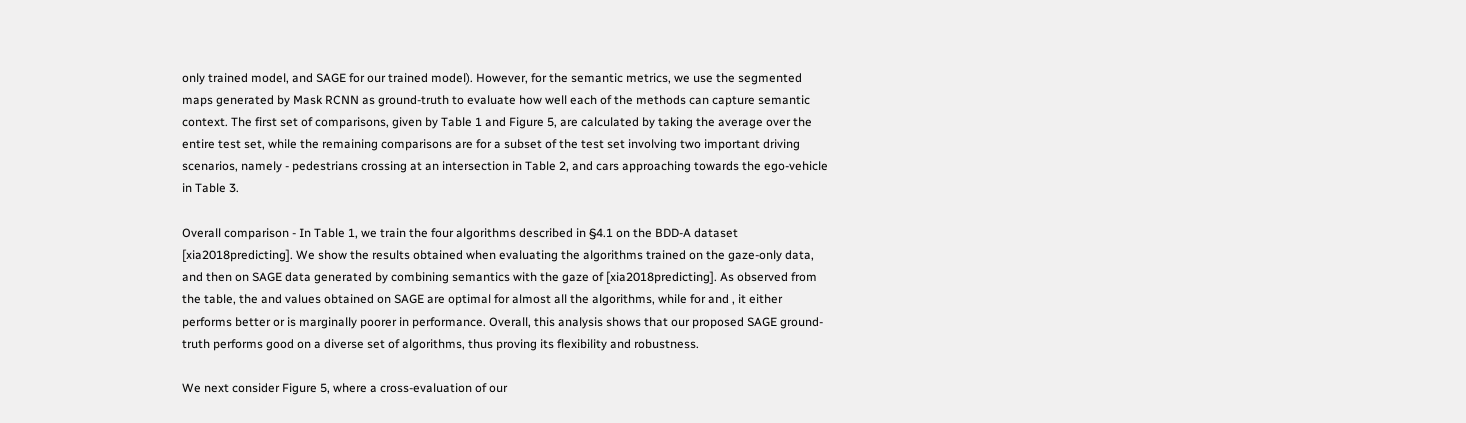only trained model, and SAGE for our trained model). However, for the semantic metrics, we use the segmented maps generated by Mask RCNN as ground-truth to evaluate how well each of the methods can capture semantic context. The first set of comparisons, given by Table 1 and Figure 5, are calculated by taking the average over the entire test set, while the remaining comparisons are for a subset of the test set involving two important driving scenarios, namely - pedestrians crossing at an intersection in Table 2, and cars approaching towards the ego-vehicle in Table 3.

Overall comparison - In Table 1, we train the four algorithms described in §4.1 on the BDD-A dataset [xia2018predicting]. We show the results obtained when evaluating the algorithms trained on the gaze-only data, and then on SAGE data generated by combining semantics with the gaze of [xia2018predicting]. As observed from the table, the and values obtained on SAGE are optimal for almost all the algorithms, while for and , it either performs better or is marginally poorer in performance. Overall, this analysis shows that our proposed SAGE ground-truth performs good on a diverse set of algorithms, thus proving its flexibility and robustness.

We next consider Figure 5, where a cross-evaluation of our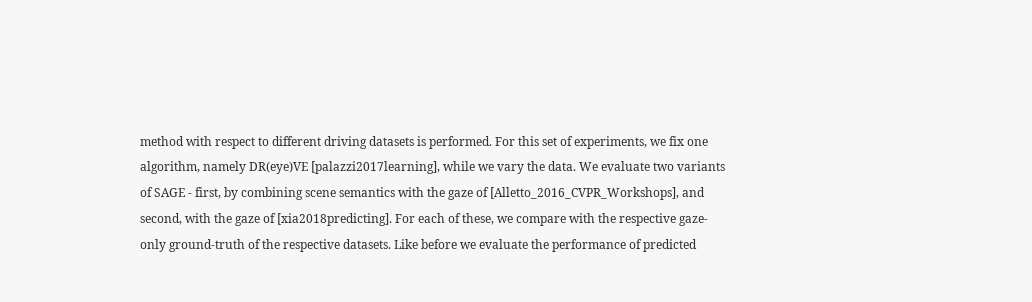method with respect to different driving datasets is performed. For this set of experiments, we fix one algorithm, namely DR(eye)VE [palazzi2017learning], while we vary the data. We evaluate two variants of SAGE - first, by combining scene semantics with the gaze of [Alletto_2016_CVPR_Workshops], and second, with the gaze of [xia2018predicting]. For each of these, we compare with the respective gaze-only ground-truth of the respective datasets. Like before we evaluate the performance of predicted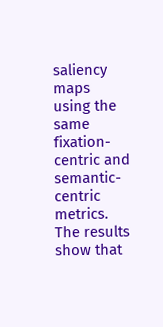saliency maps using the same fixation-centric and semantic-centric metrics. The results show that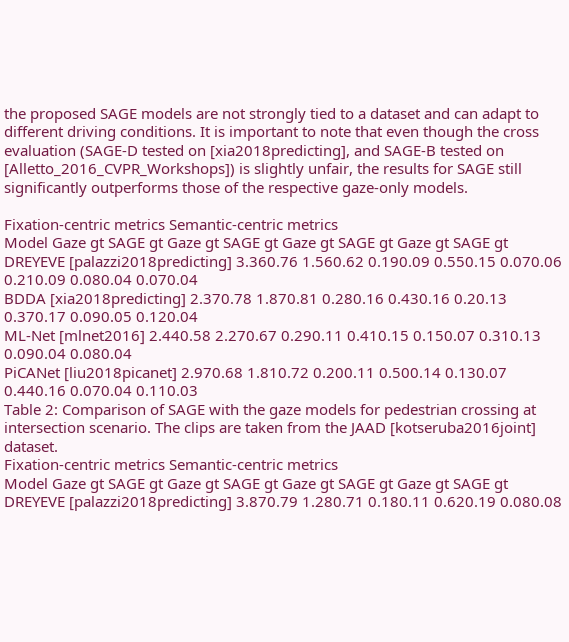the proposed SAGE models are not strongly tied to a dataset and can adapt to different driving conditions. It is important to note that even though the cross evaluation (SAGE-D tested on [xia2018predicting], and SAGE-B tested on [Alletto_2016_CVPR_Workshops]) is slightly unfair, the results for SAGE still significantly outperforms those of the respective gaze-only models.

Fixation-centric metrics Semantic-centric metrics
Model Gaze gt SAGE gt Gaze gt SAGE gt Gaze gt SAGE gt Gaze gt SAGE gt
DREYEVE [palazzi2018predicting] 3.360.76 1.560.62 0.190.09 0.550.15 0.070.06 0.210.09 0.080.04 0.070.04
BDDA [xia2018predicting] 2.370.78 1.870.81 0.280.16 0.430.16 0.20.13 0.370.17 0.090.05 0.120.04
ML-Net [mlnet2016] 2.440.58 2.270.67 0.290.11 0.410.15 0.150.07 0.310.13 0.090.04 0.080.04
PiCANet [liu2018picanet] 2.970.68 1.810.72 0.200.11 0.500.14 0.130.07 0.440.16 0.070.04 0.110.03
Table 2: Comparison of SAGE with the gaze models for pedestrian crossing at intersection scenario. The clips are taken from the JAAD [kotseruba2016joint] dataset.
Fixation-centric metrics Semantic-centric metrics
Model Gaze gt SAGE gt Gaze gt SAGE gt Gaze gt SAGE gt Gaze gt SAGE gt
DREYEVE [palazzi2018predicting] 3.870.79 1.280.71 0.180.11 0.620.19 0.080.08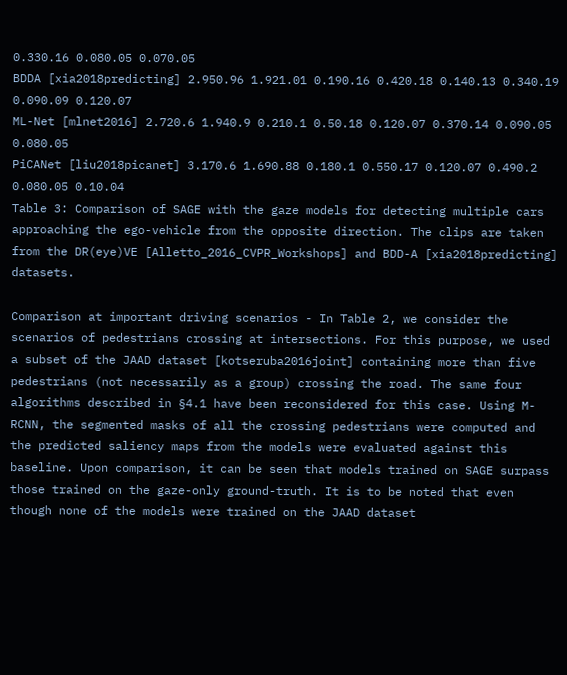0.330.16 0.080.05 0.070.05
BDDA [xia2018predicting] 2.950.96 1.921.01 0.190.16 0.420.18 0.140.13 0.340.19 0.090.09 0.120.07
ML-Net [mlnet2016] 2.720.6 1.940.9 0.210.1 0.50.18 0.120.07 0.370.14 0.090.05 0.080.05
PiCANet [liu2018picanet] 3.170.6 1.690.88 0.180.1 0.550.17 0.120.07 0.490.2 0.080.05 0.10.04
Table 3: Comparison of SAGE with the gaze models for detecting multiple cars approaching the ego-vehicle from the opposite direction. The clips are taken from the DR(eye)VE [Alletto_2016_CVPR_Workshops] and BDD-A [xia2018predicting] datasets.

Comparison at important driving scenarios - In Table 2, we consider the scenarios of pedestrians crossing at intersections. For this purpose, we used a subset of the JAAD dataset [kotseruba2016joint] containing more than five pedestrians (not necessarily as a group) crossing the road. The same four algorithms described in §4.1 have been reconsidered for this case. Using M-RCNN, the segmented masks of all the crossing pedestrians were computed and the predicted saliency maps from the models were evaluated against this baseline. Upon comparison, it can be seen that models trained on SAGE surpass those trained on the gaze-only ground-truth. It is to be noted that even though none of the models were trained on the JAAD dataset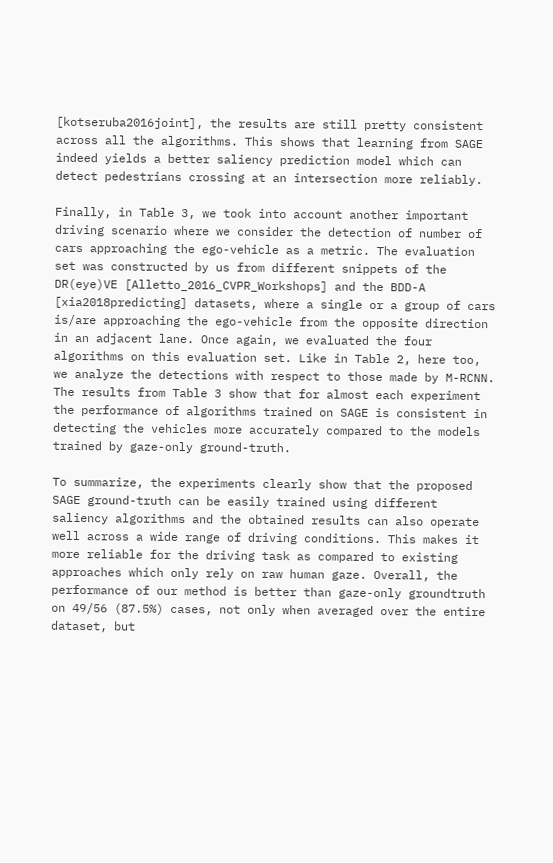[kotseruba2016joint], the results are still pretty consistent across all the algorithms. This shows that learning from SAGE indeed yields a better saliency prediction model which can detect pedestrians crossing at an intersection more reliably.

Finally, in Table 3, we took into account another important driving scenario where we consider the detection of number of cars approaching the ego-vehicle as a metric. The evaluation set was constructed by us from different snippets of the DR(eye)VE [Alletto_2016_CVPR_Workshops] and the BDD-A [xia2018predicting] datasets, where a single or a group of cars is/are approaching the ego-vehicle from the opposite direction in an adjacent lane. Once again, we evaluated the four algorithms on this evaluation set. Like in Table 2, here too, we analyze the detections with respect to those made by M-RCNN. The results from Table 3 show that for almost each experiment the performance of algorithms trained on SAGE is consistent in detecting the vehicles more accurately compared to the models trained by gaze-only ground-truth.

To summarize, the experiments clearly show that the proposed SAGE ground-truth can be easily trained using different saliency algorithms and the obtained results can also operate well across a wide range of driving conditions. This makes it more reliable for the driving task as compared to existing approaches which only rely on raw human gaze. Overall, the performance of our method is better than gaze-only groundtruth on 49/56 (87.5%) cases, not only when averaged over the entire dataset, but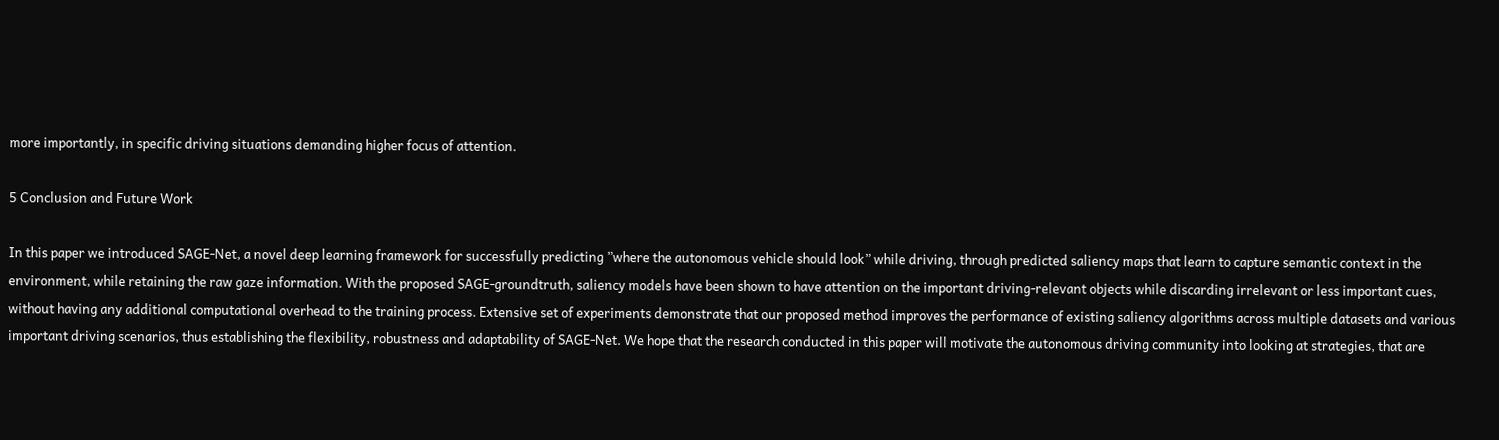more importantly, in specific driving situations demanding higher focus of attention.

5 Conclusion and Future Work

In this paper we introduced SAGE-Net, a novel deep learning framework for successfully predicting ”where the autonomous vehicle should look” while driving, through predicted saliency maps that learn to capture semantic context in the environment, while retaining the raw gaze information. With the proposed SAGE-groundtruth, saliency models have been shown to have attention on the important driving-relevant objects while discarding irrelevant or less important cues, without having any additional computational overhead to the training process. Extensive set of experiments demonstrate that our proposed method improves the performance of existing saliency algorithms across multiple datasets and various important driving scenarios, thus establishing the flexibility, robustness and adaptability of SAGE-Net. We hope that the research conducted in this paper will motivate the autonomous driving community into looking at strategies, that are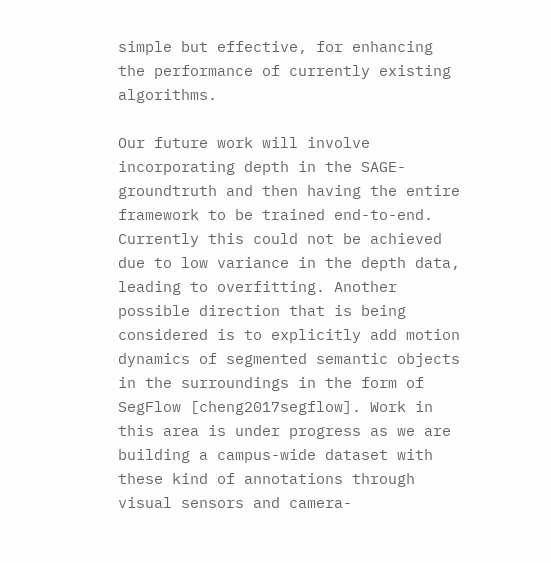simple but effective, for enhancing the performance of currently existing algorithms.

Our future work will involve incorporating depth in the SAGE-groundtruth and then having the entire framework to be trained end-to-end. Currently this could not be achieved due to low variance in the depth data, leading to overfitting. Another possible direction that is being considered is to explicitly add motion dynamics of segmented semantic objects in the surroundings in the form of SegFlow [cheng2017segflow]. Work in this area is under progress as we are building a campus-wide dataset with these kind of annotations through visual sensors and camera-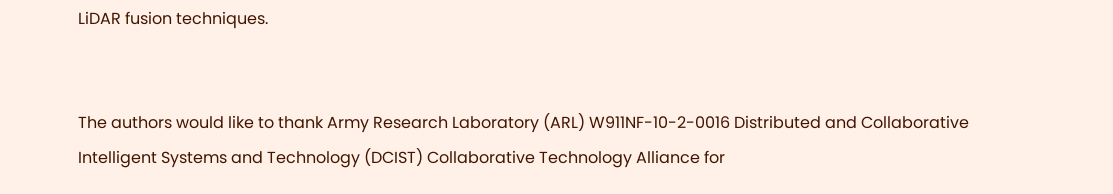LiDAR fusion techniques.


The authors would like to thank Army Research Laboratory (ARL) W911NF-10-2-0016 Distributed and Collaborative Intelligent Systems and Technology (DCIST) Collaborative Technology Alliance for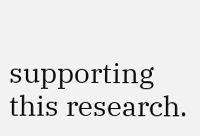supporting this research.